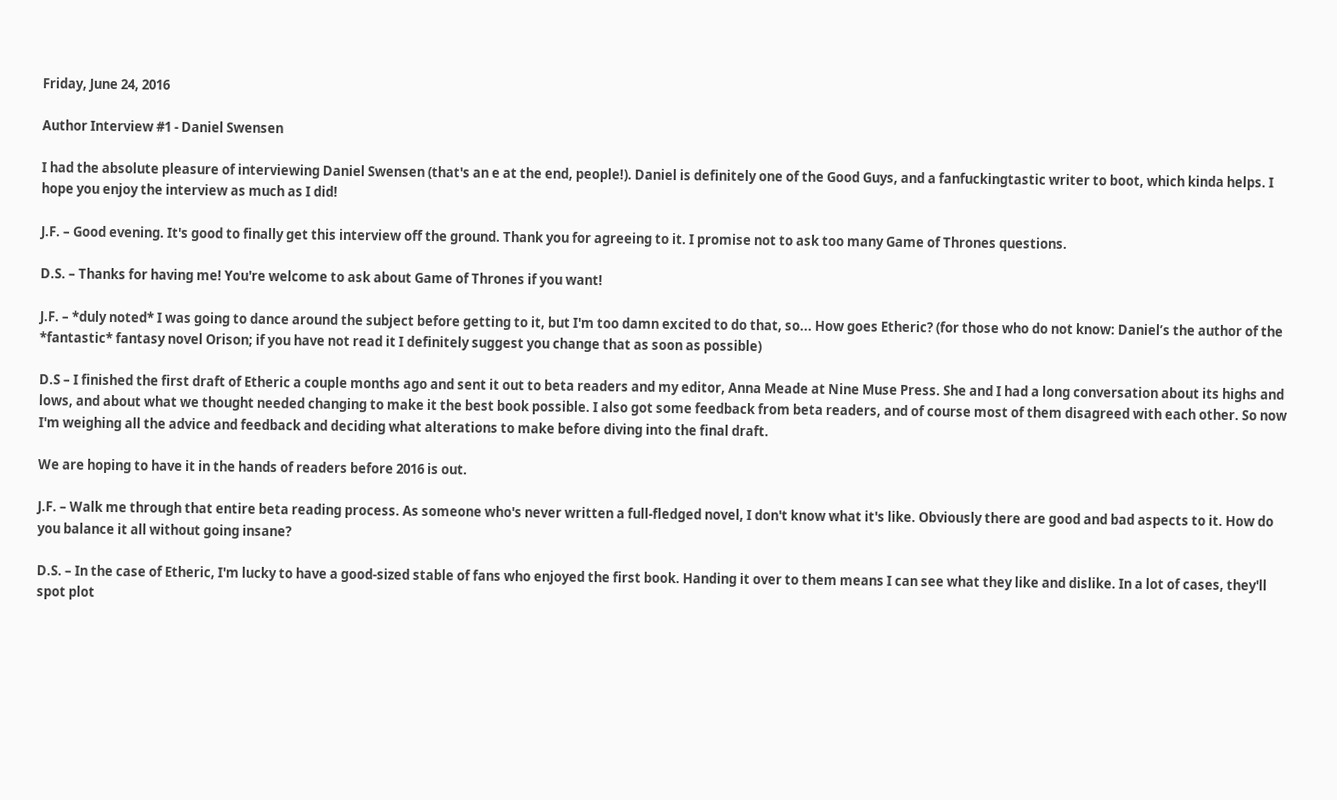Friday, June 24, 2016

Author Interview #1 - Daniel Swensen

I had the absolute pleasure of interviewing Daniel Swensen (that's an e at the end, people!). Daniel is definitely one of the Good Guys, and a fanfuckingtastic writer to boot, which kinda helps. I hope you enjoy the interview as much as I did!

J.F. – Good evening. It's good to finally get this interview off the ground. Thank you for agreeing to it. I promise not to ask too many Game of Thrones questions.

D.S. – Thanks for having me! You're welcome to ask about Game of Thrones if you want!

J.F. – *duly noted* I was going to dance around the subject before getting to it, but I'm too damn excited to do that, so... How goes Etheric? (for those who do not know: Daniel’s the author of the *fantastic* fantasy novel Orison; if you have not read it I definitely suggest you change that as soon as possible)

D.S – I finished the first draft of Etheric a couple months ago and sent it out to beta readers and my editor, Anna Meade at Nine Muse Press. She and I had a long conversation about its highs and lows, and about what we thought needed changing to make it the best book possible. I also got some feedback from beta readers, and of course most of them disagreed with each other. So now I'm weighing all the advice and feedback and deciding what alterations to make before diving into the final draft.

We are hoping to have it in the hands of readers before 2016 is out.

J.F. – Walk me through that entire beta reading process. As someone who's never written a full-fledged novel, I don't know what it's like. Obviously there are good and bad aspects to it. How do you balance it all without going insane?

D.S. – In the case of Etheric, I'm lucky to have a good-sized stable of fans who enjoyed the first book. Handing it over to them means I can see what they like and dislike. In a lot of cases, they'll spot plot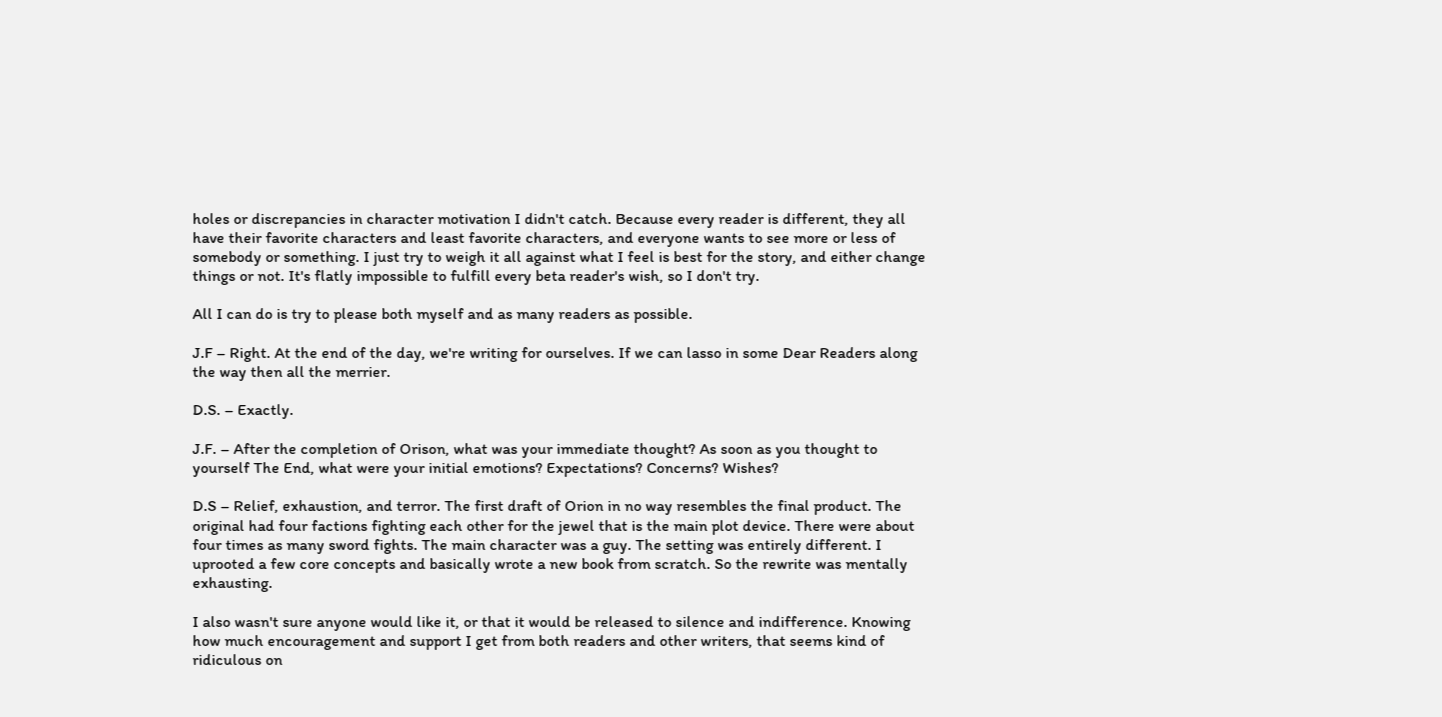holes or discrepancies in character motivation I didn't catch. Because every reader is different, they all have their favorite characters and least favorite characters, and everyone wants to see more or less of somebody or something. I just try to weigh it all against what I feel is best for the story, and either change things or not. It's flatly impossible to fulfill every beta reader's wish, so I don't try.

All I can do is try to please both myself and as many readers as possible.

J.F – Right. At the end of the day, we're writing for ourselves. If we can lasso in some Dear Readers along the way then all the merrier.

D.S. – Exactly.

J.F. – After the completion of Orison, what was your immediate thought? As soon as you thought to yourself The End, what were your initial emotions? Expectations? Concerns? Wishes?

D.S – Relief, exhaustion, and terror. The first draft of Orion in no way resembles the final product. The original had four factions fighting each other for the jewel that is the main plot device. There were about four times as many sword fights. The main character was a guy. The setting was entirely different. I uprooted a few core concepts and basically wrote a new book from scratch. So the rewrite was mentally exhausting.

I also wasn't sure anyone would like it, or that it would be released to silence and indifference. Knowing how much encouragement and support I get from both readers and other writers, that seems kind of ridiculous on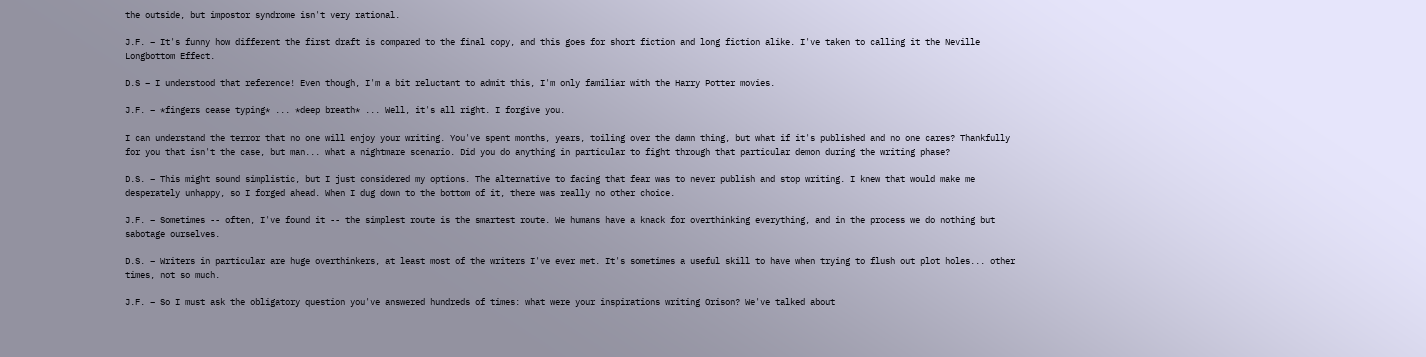the outside, but impostor syndrome isn't very rational.

J.F. – It's funny how different the first draft is compared to the final copy, and this goes for short fiction and long fiction alike. I've taken to calling it the Neville Longbottom Effect.

D.S – I understood that reference! Even though, I'm a bit reluctant to admit this, I'm only familiar with the Harry Potter movies.

J.F. – *fingers cease typing* ... *deep breath* ... Well, it's all right. I forgive you.

I can understand the terror that no one will enjoy your writing. You've spent months, years, toiling over the damn thing, but what if it's published and no one cares? Thankfully for you that isn't the case, but man... what a nightmare scenario. Did you do anything in particular to fight through that particular demon during the writing phase?

D.S. – This might sound simplistic, but I just considered my options. The alternative to facing that fear was to never publish and stop writing. I knew that would make me desperately unhappy, so I forged ahead. When I dug down to the bottom of it, there was really no other choice.

J.F. – Sometimes -- often, I've found it -- the simplest route is the smartest route. We humans have a knack for overthinking everything, and in the process we do nothing but sabotage ourselves.

D.S. – Writers in particular are huge overthinkers, at least most of the writers I've ever met. It's sometimes a useful skill to have when trying to flush out plot holes... other times, not so much.

J.F. – So I must ask the obligatory question you've answered hundreds of times: what were your inspirations writing Orison? We've talked about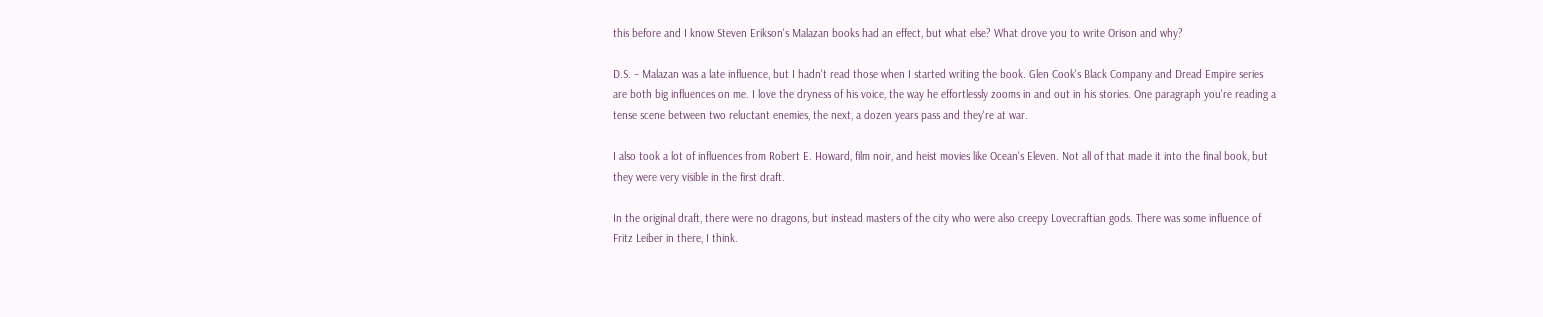this before and I know Steven Erikson's Malazan books had an effect, but what else? What drove you to write Orison and why?

D.S. – Malazan was a late influence, but I hadn't read those when I started writing the book. Glen Cook's Black Company and Dread Empire series are both big influences on me. I love the dryness of his voice, the way he effortlessly zooms in and out in his stories. One paragraph you're reading a tense scene between two reluctant enemies, the next, a dozen years pass and they're at war.

I also took a lot of influences from Robert E. Howard, film noir, and heist movies like Ocean's Eleven. Not all of that made it into the final book, but they were very visible in the first draft.

In the original draft, there were no dragons, but instead masters of the city who were also creepy Lovecraftian gods. There was some influence of Fritz Leiber in there, I think.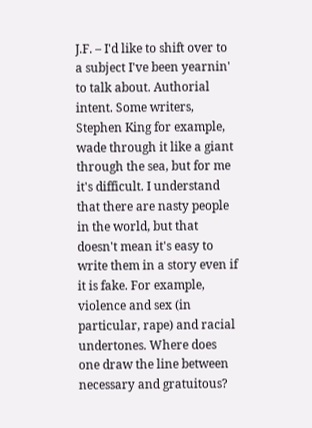J.F. – I'd like to shift over to a subject I've been yearnin' to talk about. Authorial intent. Some writers, Stephen King for example, wade through it like a giant through the sea, but for me it's difficult. I understand that there are nasty people in the world, but that doesn't mean it's easy to write them in a story even if it is fake. For example, violence and sex (in particular, rape) and racial undertones. Where does one draw the line between necessary and gratuitous?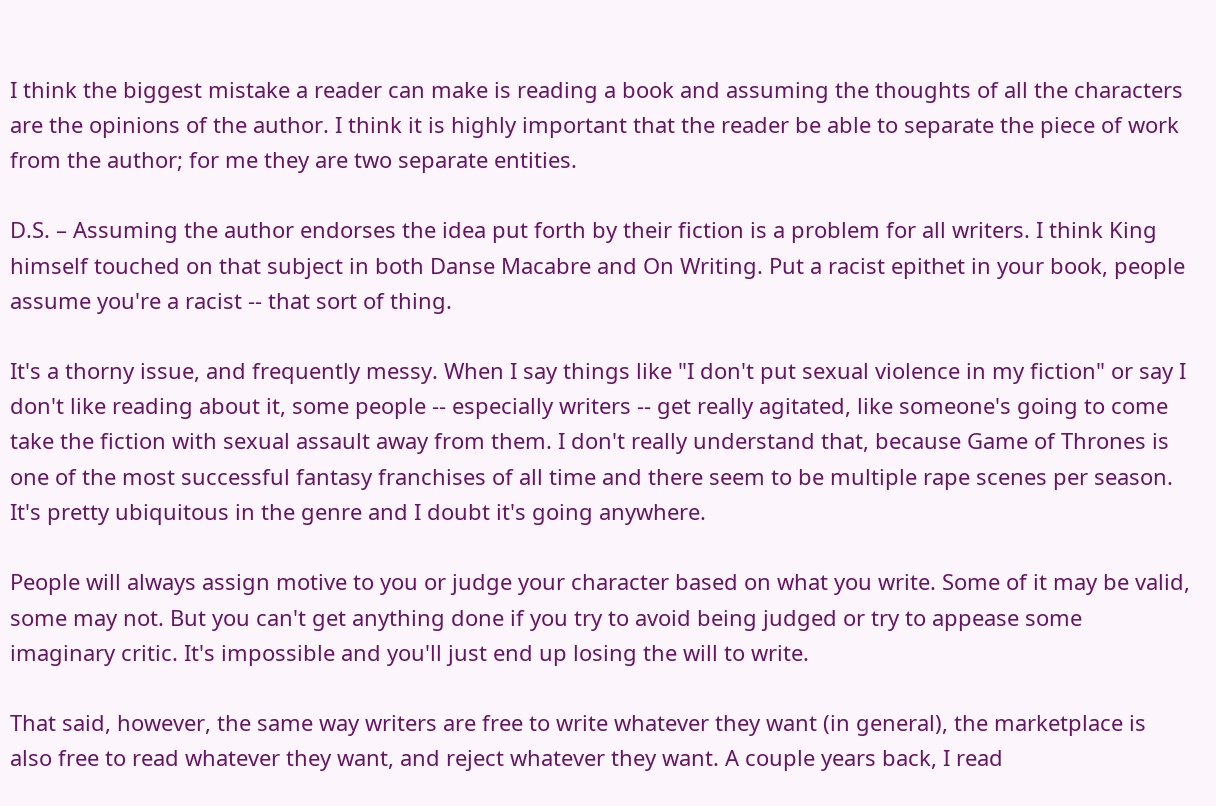I think the biggest mistake a reader can make is reading a book and assuming the thoughts of all the characters are the opinions of the author. I think it is highly important that the reader be able to separate the piece of work from the author; for me they are two separate entities.

D.S. – Assuming the author endorses the idea put forth by their fiction is a problem for all writers. I think King himself touched on that subject in both Danse Macabre and On Writing. Put a racist epithet in your book, people assume you're a racist -- that sort of thing.

It's a thorny issue, and frequently messy. When I say things like "I don't put sexual violence in my fiction" or say I don't like reading about it, some people -- especially writers -- get really agitated, like someone's going to come take the fiction with sexual assault away from them. I don't really understand that, because Game of Thrones is one of the most successful fantasy franchises of all time and there seem to be multiple rape scenes per season. It's pretty ubiquitous in the genre and I doubt it's going anywhere.

People will always assign motive to you or judge your character based on what you write. Some of it may be valid, some may not. But you can't get anything done if you try to avoid being judged or try to appease some imaginary critic. It's impossible and you'll just end up losing the will to write.

That said, however, the same way writers are free to write whatever they want (in general), the marketplace is also free to read whatever they want, and reject whatever they want. A couple years back, I read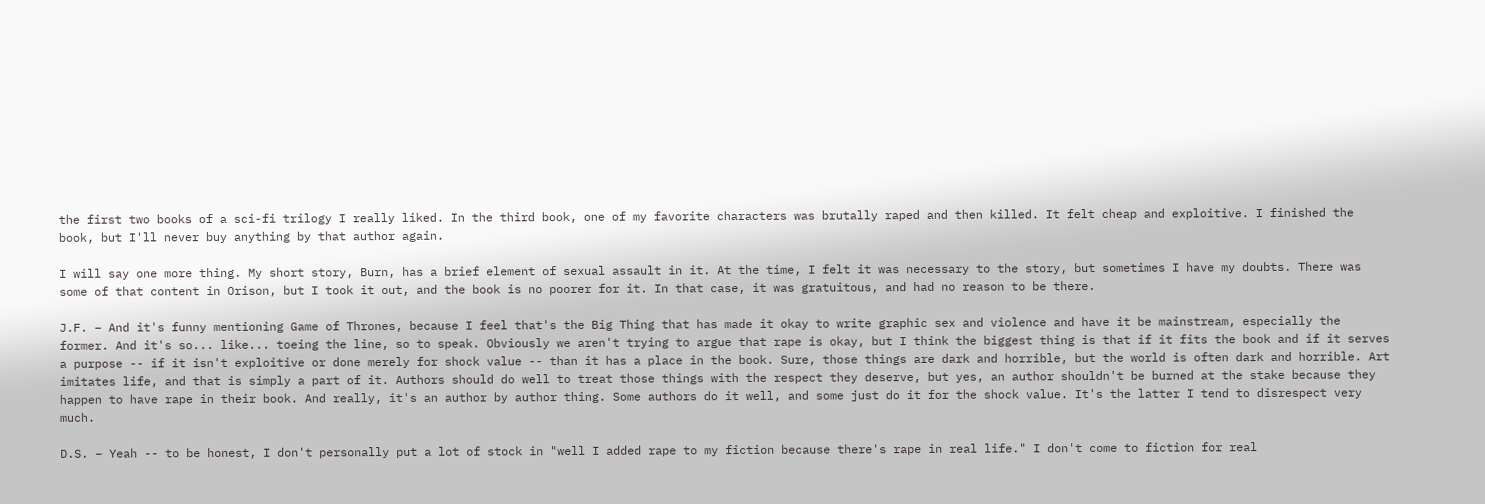the first two books of a sci-fi trilogy I really liked. In the third book, one of my favorite characters was brutally raped and then killed. It felt cheap and exploitive. I finished the book, but I'll never buy anything by that author again.

I will say one more thing. My short story, Burn, has a brief element of sexual assault in it. At the time, I felt it was necessary to the story, but sometimes I have my doubts. There was some of that content in Orison, but I took it out, and the book is no poorer for it. In that case, it was gratuitous, and had no reason to be there.

J.F. – And it's funny mentioning Game of Thrones, because I feel that's the Big Thing that has made it okay to write graphic sex and violence and have it be mainstream, especially the former. And it's so... like... toeing the line, so to speak. Obviously we aren't trying to argue that rape is okay, but I think the biggest thing is that if it fits the book and if it serves a purpose -- if it isn't exploitive or done merely for shock value -- than it has a place in the book. Sure, those things are dark and horrible, but the world is often dark and horrible. Art imitates life, and that is simply a part of it. Authors should do well to treat those things with the respect they deserve, but yes, an author shouldn't be burned at the stake because they happen to have rape in their book. And really, it's an author by author thing. Some authors do it well, and some just do it for the shock value. It's the latter I tend to disrespect very much.

D.S. – Yeah -- to be honest, I don't personally put a lot of stock in "well I added rape to my fiction because there's rape in real life." I don't come to fiction for real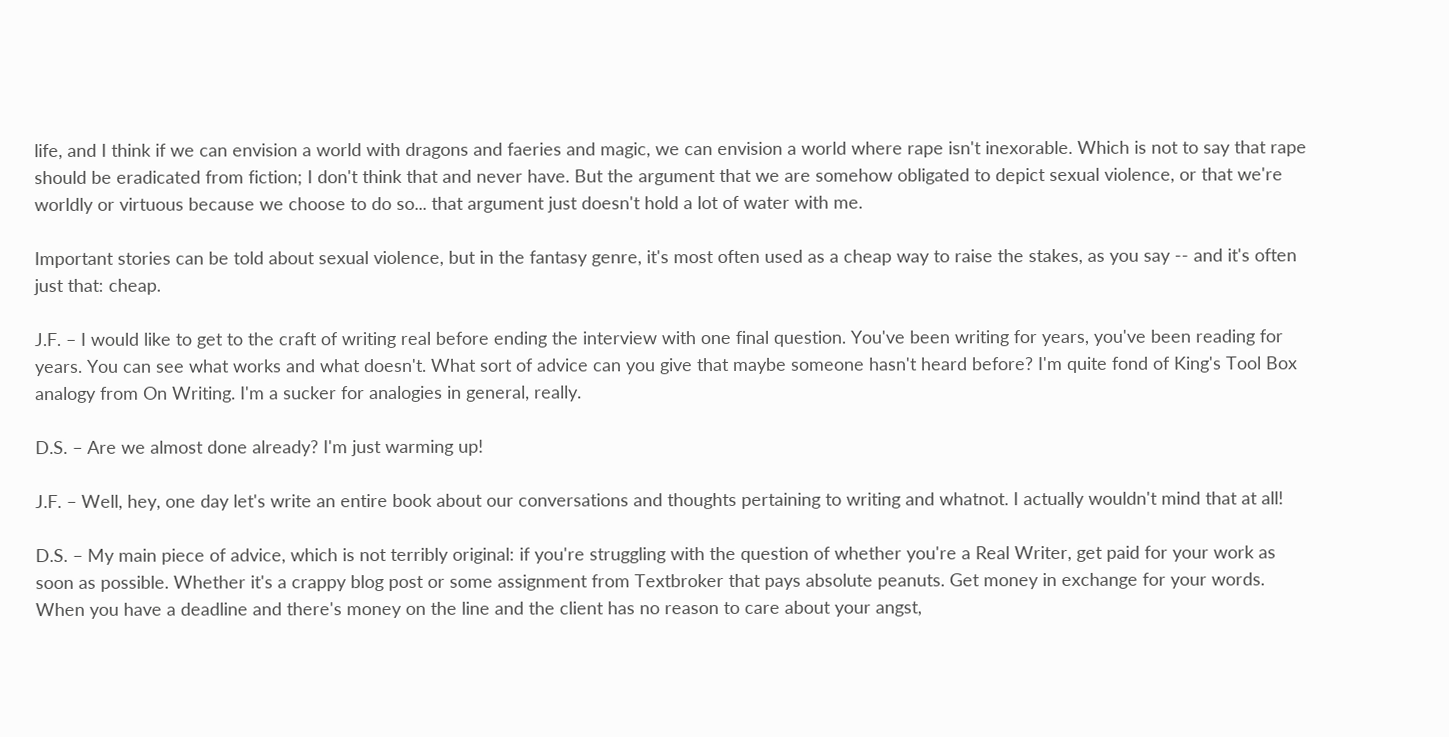life, and I think if we can envision a world with dragons and faeries and magic, we can envision a world where rape isn't inexorable. Which is not to say that rape should be eradicated from fiction; I don't think that and never have. But the argument that we are somehow obligated to depict sexual violence, or that we're worldly or virtuous because we choose to do so... that argument just doesn't hold a lot of water with me.

Important stories can be told about sexual violence, but in the fantasy genre, it's most often used as a cheap way to raise the stakes, as you say -- and it's often just that: cheap.

J.F. – I would like to get to the craft of writing real before ending the interview with one final question. You've been writing for years, you've been reading for years. You can see what works and what doesn't. What sort of advice can you give that maybe someone hasn't heard before? I'm quite fond of King's Tool Box analogy from On Writing. I'm a sucker for analogies in general, really.

D.S. – Are we almost done already? I'm just warming up!

J.F. – Well, hey, one day let's write an entire book about our conversations and thoughts pertaining to writing and whatnot. I actually wouldn't mind that at all!

D.S. – My main piece of advice, which is not terribly original: if you're struggling with the question of whether you're a Real Writer, get paid for your work as soon as possible. Whether it's a crappy blog post or some assignment from Textbroker that pays absolute peanuts. Get money in exchange for your words. When you have a deadline and there's money on the line and the client has no reason to care about your angst,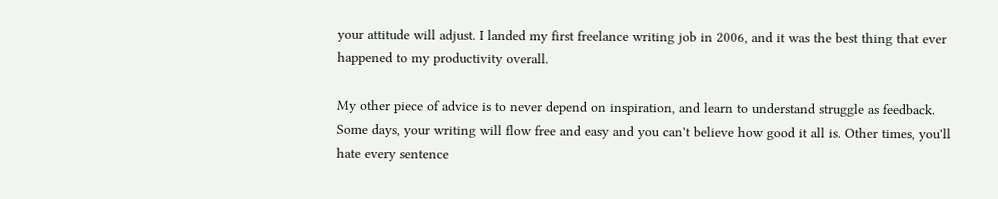your attitude will adjust. I landed my first freelance writing job in 2006, and it was the best thing that ever happened to my productivity overall.

My other piece of advice is to never depend on inspiration, and learn to understand struggle as feedback. Some days, your writing will flow free and easy and you can't believe how good it all is. Other times, you'll hate every sentence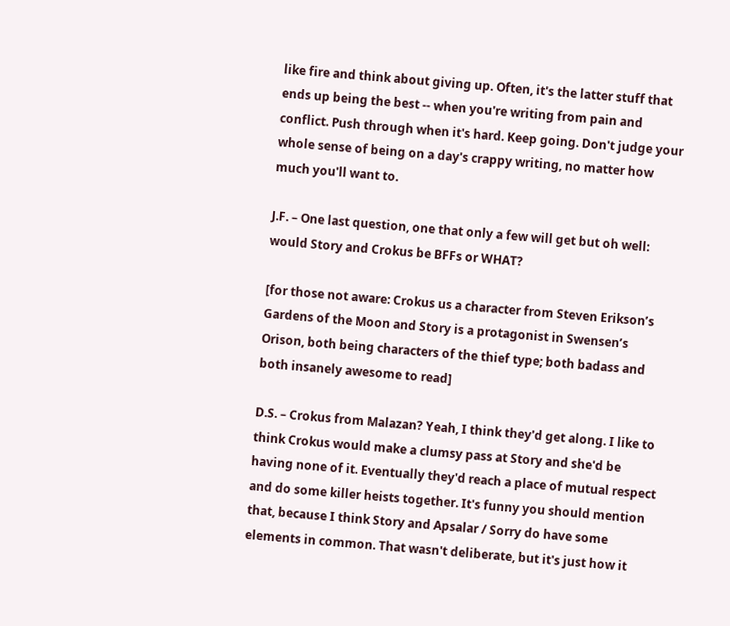like fire and think about giving up. Often, it's the latter stuff that ends up being the best -- when you're writing from pain and conflict. Push through when it's hard. Keep going. Don't judge your whole sense of being on a day's crappy writing, no matter how much you'll want to.

J.F. – One last question, one that only a few will get but oh well: would Story and Crokus be BFFs or WHAT?

[for those not aware: Crokus us a character from Steven Erikson’s Gardens of the Moon and Story is a protagonist in Swensen’s Orison, both being characters of the thief type; both badass and both insanely awesome to read]

D.S. – Crokus from Malazan? Yeah, I think they'd get along. I like to think Crokus would make a clumsy pass at Story and she'd be having none of it. Eventually they'd reach a place of mutual respect and do some killer heists together. It's funny you should mention that, because I think Story and Apsalar / Sorry do have some elements in common. That wasn't deliberate, but it's just how it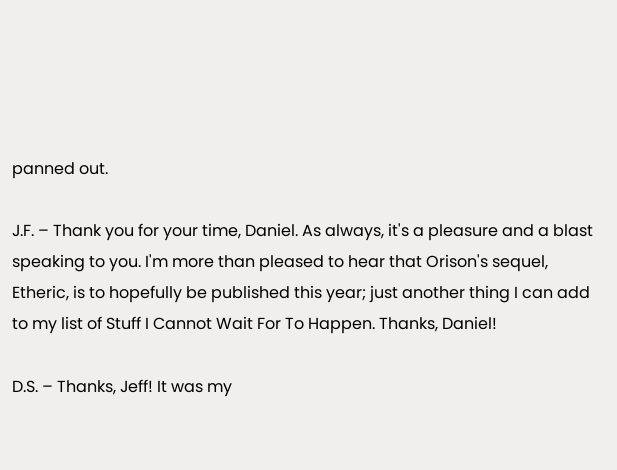panned out.

J.F. – Thank you for your time, Daniel. As always, it's a pleasure and a blast speaking to you. I'm more than pleased to hear that Orison's sequel, Etheric, is to hopefully be published this year; just another thing I can add to my list of Stuff I Cannot Wait For To Happen. Thanks, Daniel!

D.S. – Thanks, Jeff! It was my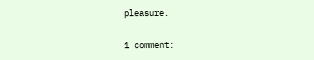pleasure.

1 comment: